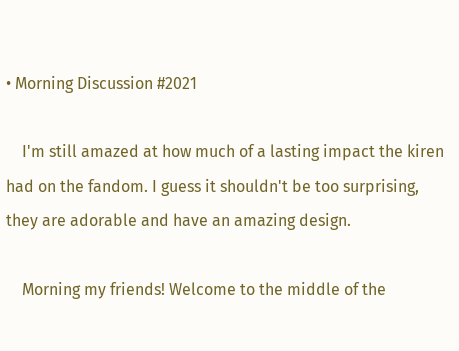• Morning Discussion #2021

    I'm still amazed at how much of a lasting impact the kiren had on the fandom. I guess it shouldn't be too surprising, they are adorable and have an amazing design.

    Morning my friends! Welcome to the middle of the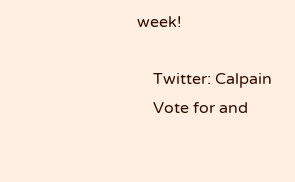week!

    Twitter: Calpain
    Vote for and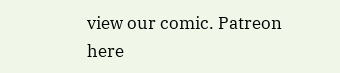view our comic. Patreon here